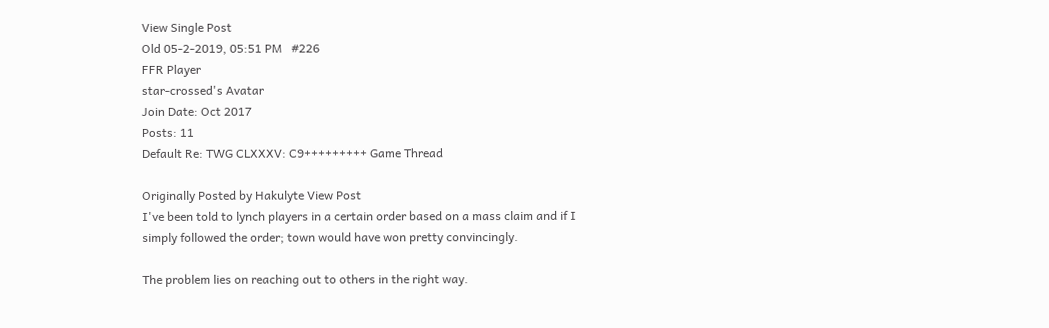View Single Post
Old 05-2-2019, 05:51 PM   #226
FFR Player
star-crossed's Avatar
Join Date: Oct 2017
Posts: 11
Default Re: TWG CLXXXV: C9+++++++++ Game Thread

Originally Posted by Hakulyte View Post
I've been told to lynch players in a certain order based on a mass claim and if I simply followed the order; town would have won pretty convincingly.

The problem lies on reaching out to others in the right way.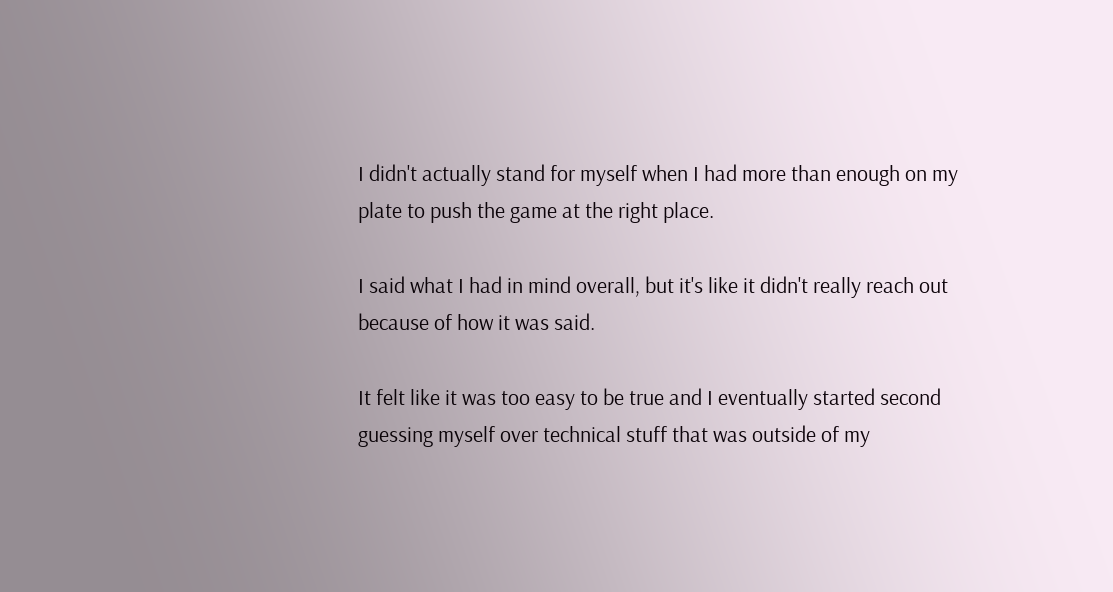I didn't actually stand for myself when I had more than enough on my plate to push the game at the right place.

I said what I had in mind overall, but it's like it didn't really reach out because of how it was said.

It felt like it was too easy to be true and I eventually started second guessing myself over technical stuff that was outside of my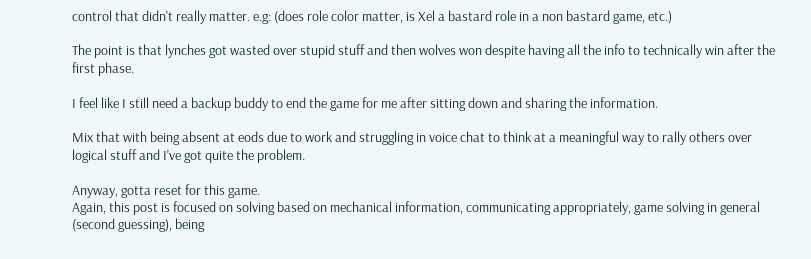control that didn't really matter. e.g: (does role color matter, is Xel a bastard role in a non bastard game, etc.)

The point is that lynches got wasted over stupid stuff and then wolves won despite having all the info to technically win after the first phase.

I feel like I still need a backup buddy to end the game for me after sitting down and sharing the information.

Mix that with being absent at eods due to work and struggling in voice chat to think at a meaningful way to rally others over logical stuff and I've got quite the problem.

Anyway, gotta reset for this game.
Again, this post is focused on solving based on mechanical information, communicating appropriately, game solving in general (second guessing), being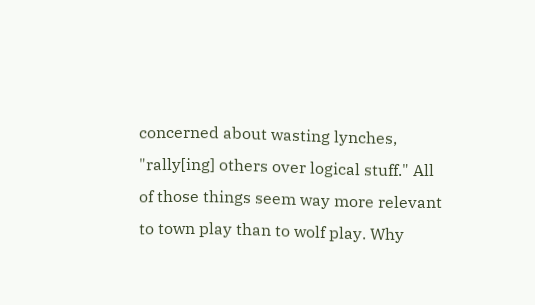concerned about wasting lynches, "rally[ing] others over logical stuff." All of those things seem way more relevant to town play than to wolf play. Why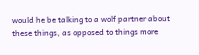would he be talking to a wolf partner about these things, as opposed to things more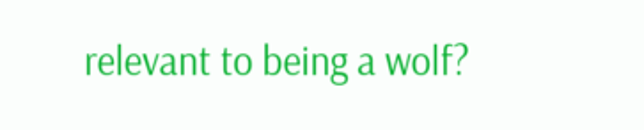relevant to being a wolf?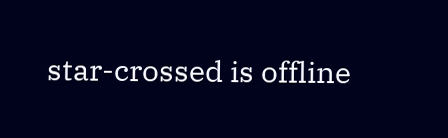star-crossed is offline